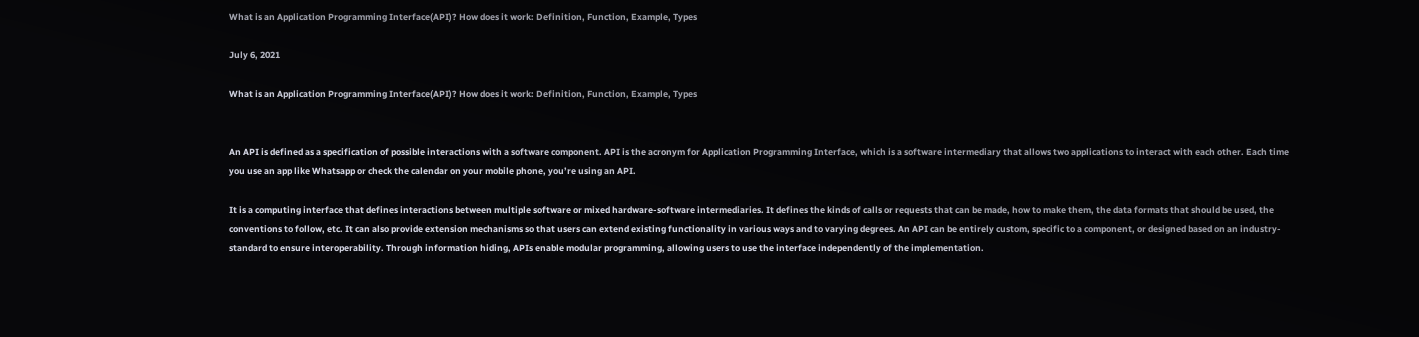What is an Application Programming Interface(API)? How does it work: Definition, Function, Example, Types

July 6, 2021

What is an Application Programming Interface(API)? How does it work: Definition, Function, Example, Types


An API is defined as a specification of possible interactions with a software component. API is the acronym for Application Programming Interface, which is a software intermediary that allows two applications to interact with each other. Each time you use an app like Whatsapp or check the calendar on your mobile phone, you’re using an API.

It is a computing interface that defines interactions between multiple software or mixed hardware-software intermediaries. It defines the kinds of calls or requests that can be made, how to make them, the data formats that should be used, the conventions to follow, etc. It can also provide extension mechanisms so that users can extend existing functionality in various ways and to varying degrees. An API can be entirely custom, specific to a component, or designed based on an industry-standard to ensure interoperability. Through information hiding, APIs enable modular programming, allowing users to use the interface independently of the implementation.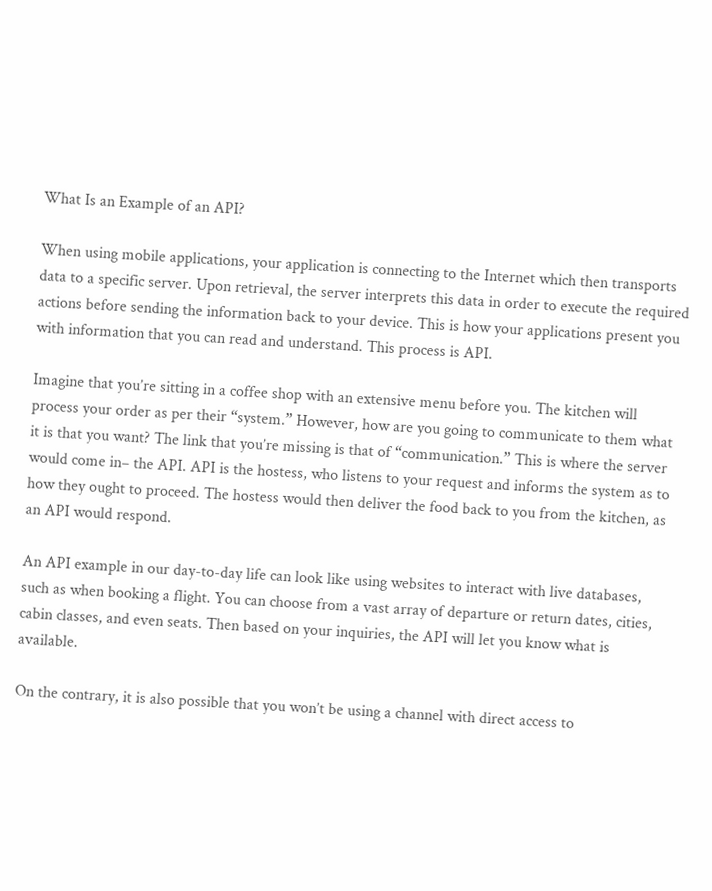What Is an Example of an API?

When using mobile applications, your application is connecting to the Internet which then transports data to a specific server. Upon retrieval, the server interprets this data in order to execute the required actions before sending the information back to your device. This is how your applications present you with information that you can read and understand. This process is API.

Imagine that you’re sitting in a coffee shop with an extensive menu before you. The kitchen will process your order as per their “system.” However, how are you going to communicate to them what it is that you want? The link that you’re missing is that of “communication.” This is where the server would come in– the API. API is the hostess, who listens to your request and informs the system as to how they ought to proceed. The hostess would then deliver the food back to you from the kitchen, as an API would respond.

An API example in our day-to-day life can look like using websites to interact with live databases, such as when booking a flight. You can choose from a vast array of departure or return dates, cities, cabin classes, and even seats. Then based on your inquiries, the API will let you know what is available.

On the contrary, it is also possible that you won’t be using a channel with direct access to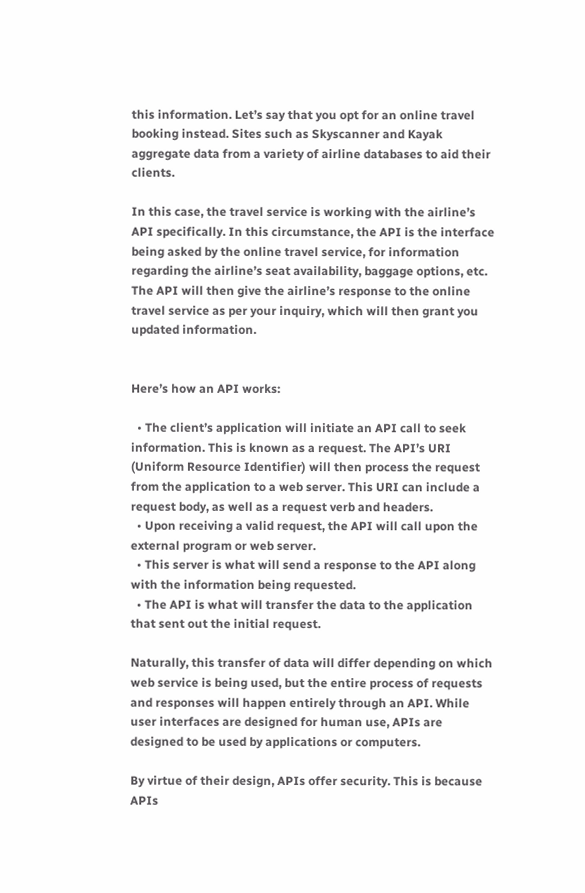this information. Let’s say that you opt for an online travel booking instead. Sites such as Skyscanner and Kayak aggregate data from a variety of airline databases to aid their clients.

In this case, the travel service is working with the airline’s API specifically. In this circumstance, the API is the interface being asked by the online travel service, for information regarding the airline’s seat availability, baggage options, etc. The API will then give the airline’s response to the online travel service as per your inquiry, which will then grant you updated information.


Here’s how an API works:

  • The client’s application will initiate an API call to seek information. This is known as a request. The API’s URI (Uniform Resource Identifier) will then process the request from the application to a web server. This URI can include a request body, as well as a request verb and headers.
  • Upon receiving a valid request, the API will call upon the external program or web server.
  • This server is what will send a response to the API along with the information being requested.
  • The API is what will transfer the data to the application that sent out the initial request.

Naturally, this transfer of data will differ depending on which web service is being used, but the entire process of requests and responses will happen entirely through an API. While user interfaces are designed for human use, APIs are designed to be used by applications or computers.

By virtue of their design, APIs offer security. This is because APIs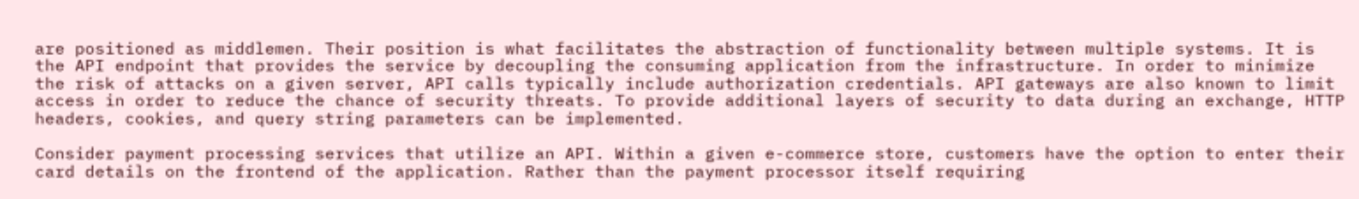are positioned as middlemen. Their position is what facilitates the abstraction of functionality between multiple systems. It is the API endpoint that provides the service by decoupling the consuming application from the infrastructure. In order to minimize the risk of attacks on a given server, API calls typically include authorization credentials. API gateways are also known to limit access in order to reduce the chance of security threats. To provide additional layers of security to data during an exchange, HTTP headers, cookies, and query string parameters can be implemented.

Consider payment processing services that utilize an API. Within a given e-commerce store, customers have the option to enter their card details on the frontend of the application. Rather than the payment processor itself requiring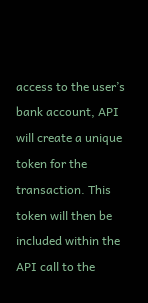access to the user’s bank account, API will create a unique token for the transaction. This token will then be included within the API call to the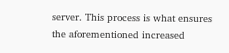server. This process is what ensures the aforementioned increased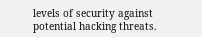levels of security against potential hacking threats.